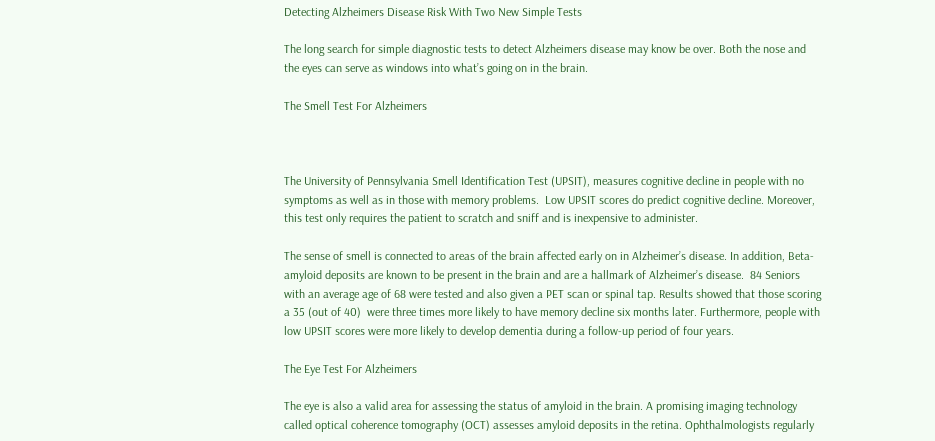Detecting Alzheimers Disease Risk With Two New Simple Tests

The long search for simple diagnostic tests to detect Alzheimers disease may know be over. Both the nose and the eyes can serve as windows into what’s going on in the brain.

The Smell Test For Alzheimers



The University of Pennsylvania Smell Identification Test (UPSIT), measures cognitive decline in people with no symptoms as well as in those with memory problems.  Low UPSIT scores do predict cognitive decline. Moreover, this test only requires the patient to scratch and sniff and is inexpensive to administer.

The sense of smell is connected to areas of the brain affected early on in Alzheimer’s disease. In addition, Beta-amyloid deposits are known to be present in the brain and are a hallmark of Alzheimer’s disease.  84 Seniors with an average age of 68 were tested and also given a PET scan or spinal tap. Results showed that those scoring a 35 (out of 40)  were three times more likely to have memory decline six months later. Furthermore, people with low UPSIT scores were more likely to develop dementia during a follow-up period of four years.

The Eye Test For Alzheimers

The eye is also a valid area for assessing the status of amyloid in the brain. A promising imaging technology called optical coherence tomography (OCT) assesses amyloid deposits in the retina. Ophthalmologists regularly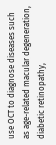use OCT to diagnose diseases such as age-related macular degeneration, diabetic retinopathy,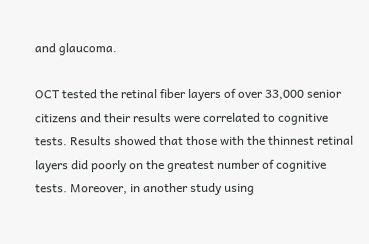and glaucoma.

OCT tested the retinal fiber layers of over 33,000 senior citizens and their results were correlated to cognitive tests. Results showed that those with the thinnest retinal layers did poorly on the greatest number of cognitive tests. Moreover, in another study using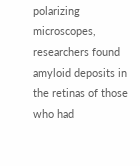polarizing microscopes, researchers found amyloid deposits in the retinas of those who had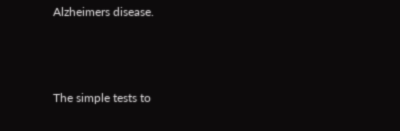Alzheimers disease.



The simple tests to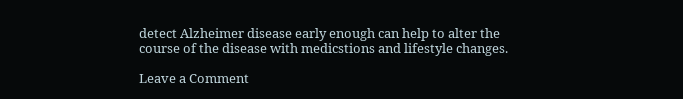detect Alzheimer disease early enough can help to alter the course of the disease with medicstions and lifestyle changes.

Leave a Comment